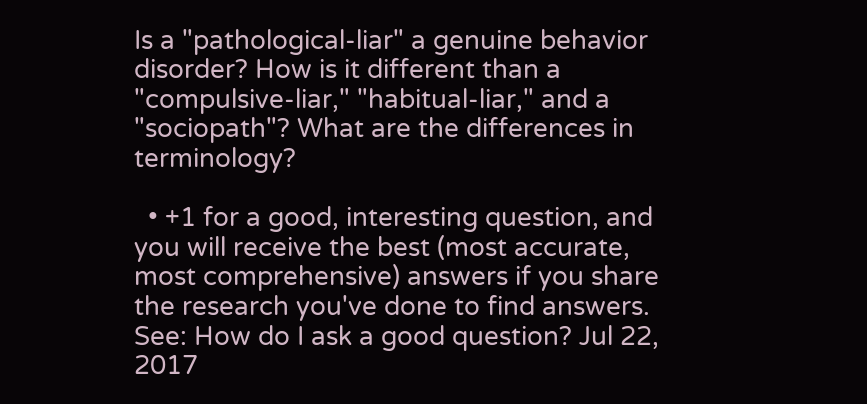Is a "pathological-liar" a genuine behavior disorder? How is it different than a "compulsive-liar," "habitual-liar," and a "sociopath"? What are the differences in terminology?

  • +1 for a good, interesting question, and you will receive the best (most accurate, most comprehensive) answers if you share the research you've done to find answers. See: How do I ask a good question? Jul 22, 2017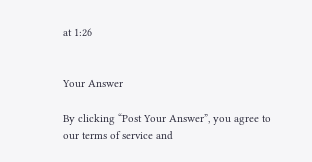at 1:26


Your Answer

By clicking “Post Your Answer”, you agree to our terms of service and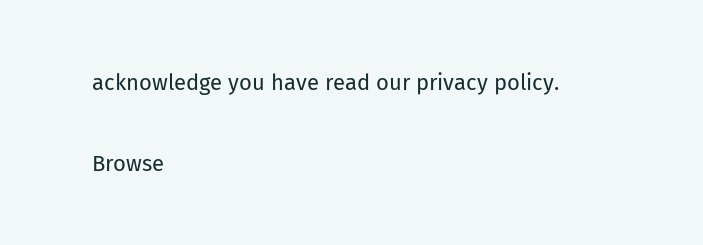acknowledge you have read our privacy policy.

Browse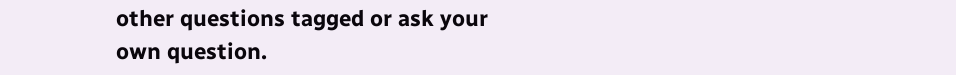other questions tagged or ask your own question.